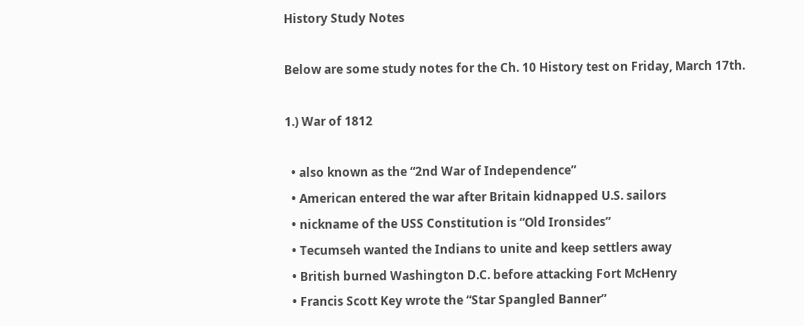History Study Notes

Below are some study notes for the Ch. 10 History test on Friday, March 17th.

1.) War of 1812

  • also known as the “2nd War of Independence”
  • American entered the war after Britain kidnapped U.S. sailors
  • nickname of the USS Constitution is “Old Ironsides”
  • Tecumseh wanted the Indians to unite and keep settlers away
  • British burned Washington D.C. before attacking Fort McHenry
  • Francis Scott Key wrote the “Star Spangled Banner”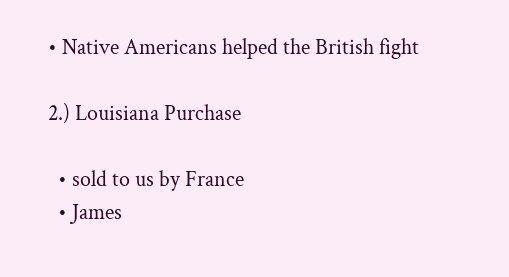• Native Americans helped the British fight

2.) Louisiana Purchase

  • sold to us by France
  • James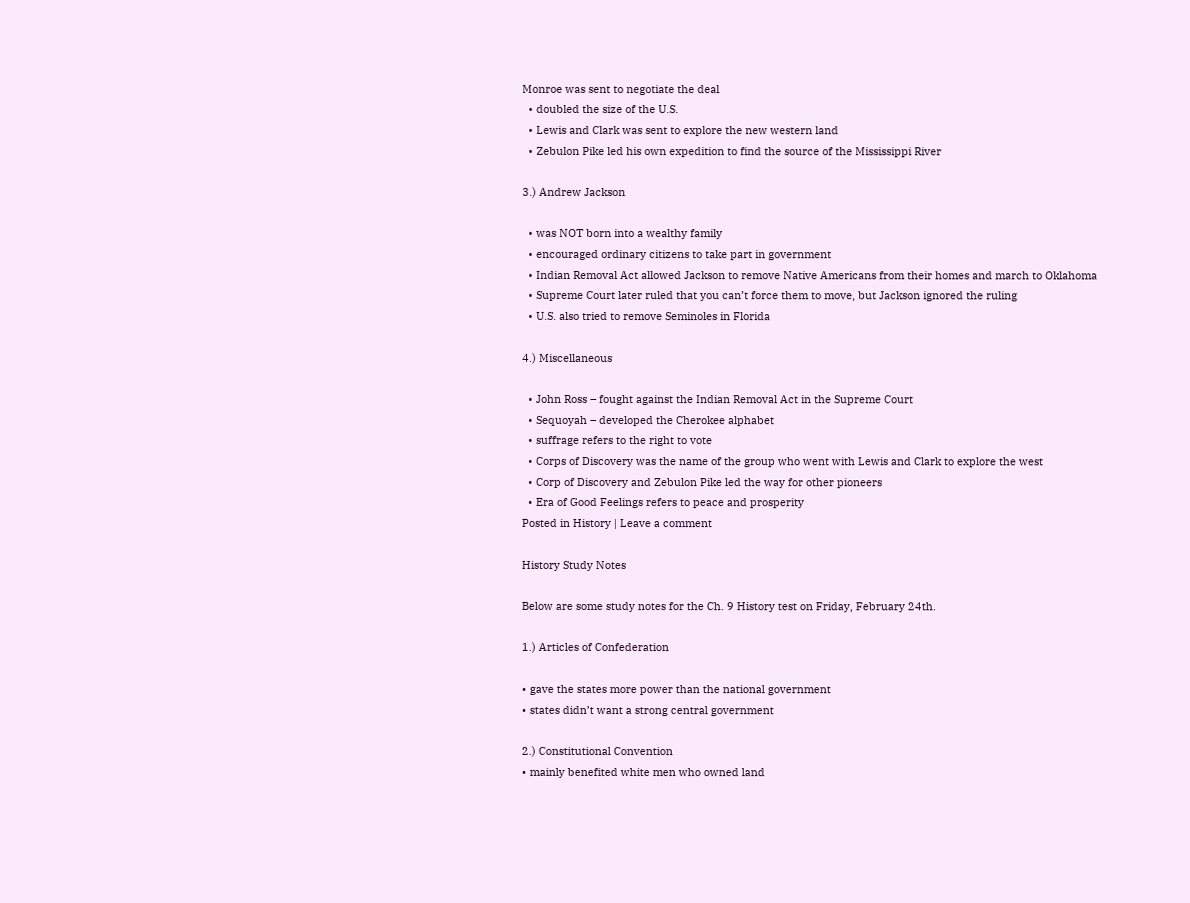Monroe was sent to negotiate the deal
  • doubled the size of the U.S.
  • Lewis and Clark was sent to explore the new western land
  • Zebulon Pike led his own expedition to find the source of the Mississippi River

3.) Andrew Jackson

  • was NOT born into a wealthy family
  • encouraged ordinary citizens to take part in government
  • Indian Removal Act allowed Jackson to remove Native Americans from their homes and march to Oklahoma
  • Supreme Court later ruled that you can’t force them to move, but Jackson ignored the ruling
  • U.S. also tried to remove Seminoles in Florida

4.) Miscellaneous

  • John Ross – fought against the Indian Removal Act in the Supreme Court
  • Sequoyah – developed the Cherokee alphabet
  • suffrage refers to the right to vote
  • Corps of Discovery was the name of the group who went with Lewis and Clark to explore the west
  • Corp of Discovery and Zebulon Pike led the way for other pioneers
  • Era of Good Feelings refers to peace and prosperity
Posted in History | Leave a comment

History Study Notes

Below are some study notes for the Ch. 9 History test on Friday, February 24th.

1.) Articles of Confederation

• gave the states more power than the national government
• states didn’t want a strong central government

2.) Constitutional Convention
• mainly benefited white men who owned land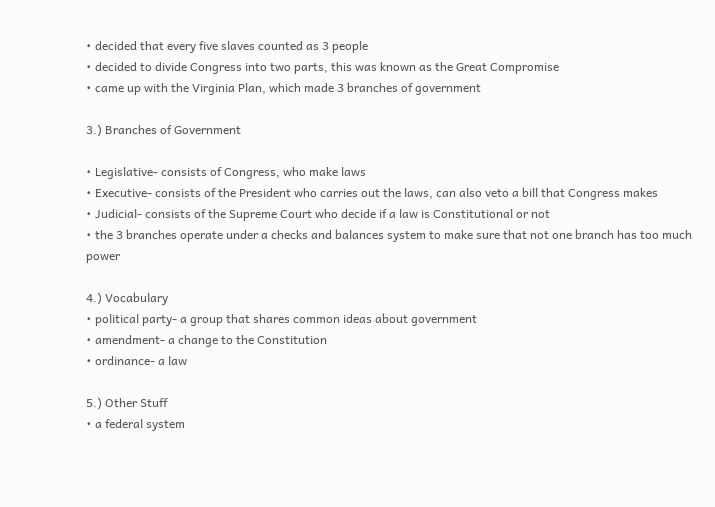• decided that every five slaves counted as 3 people
• decided to divide Congress into two parts, this was known as the Great Compromise
• came up with the Virginia Plan, which made 3 branches of government

3.) Branches of Government

• Legislative- consists of Congress, who make laws
• Executive- consists of the President who carries out the laws, can also veto a bill that Congress makes
• Judicial- consists of the Supreme Court who decide if a law is Constitutional or not
• the 3 branches operate under a checks and balances system to make sure that not one branch has too much power

4.) Vocabulary
• political party- a group that shares common ideas about government
• amendment- a change to the Constitution
• ordinance- a law

5.) Other Stuff
• a federal system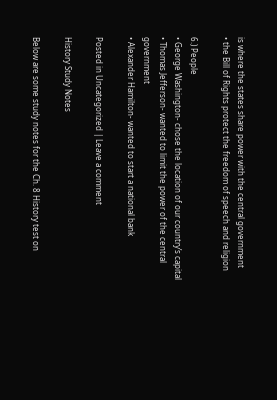is where the states share power with the central government
• the Bill of Rights protect the freedom of speech and religion

6.) People
• George Washington- chose the location of our country’s capital
• Thomas Jefferson- wanted to limit the power of the central government
• Alexander Hamilton- wanted to start a national bank

Posted in Uncategorized | Leave a comment

History Study Notes

Below are some study notes for the Ch. 8 History test on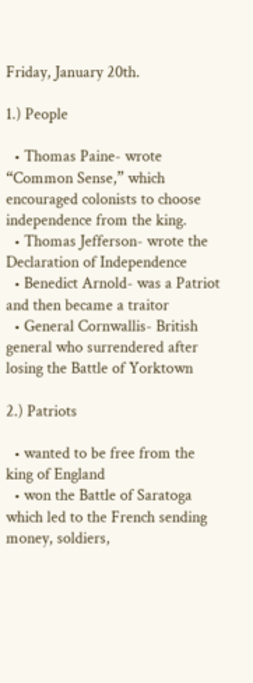Friday, January 20th.

1.) People

  • Thomas Paine- wrote “Common Sense,” which encouraged colonists to choose independence from the king.
  • Thomas Jefferson- wrote the Declaration of Independence
  • Benedict Arnold- was a Patriot and then became a traitor
  • General Cornwallis- British general who surrendered after losing the Battle of Yorktown

2.) Patriots

  • wanted to be free from the king of England
  • won the Battle of Saratoga which led to the French sending money, soldiers,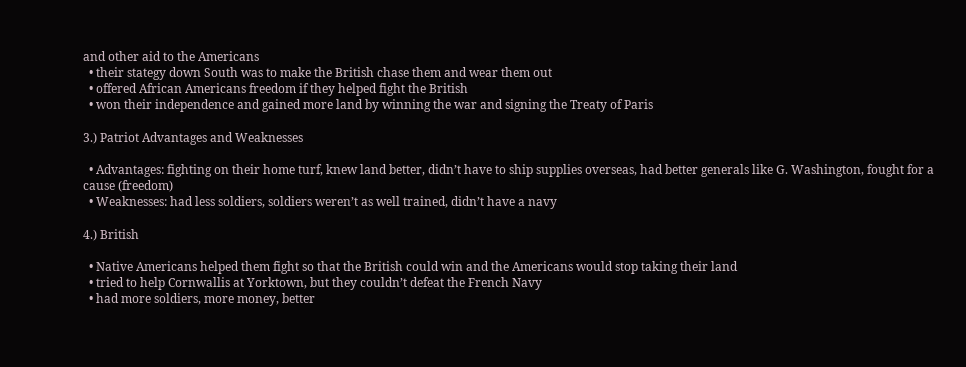and other aid to the Americans
  • their stategy down South was to make the British chase them and wear them out
  • offered African Americans freedom if they helped fight the British
  • won their independence and gained more land by winning the war and signing the Treaty of Paris

3.) Patriot Advantages and Weaknesses

  • Advantages: fighting on their home turf, knew land better, didn’t have to ship supplies overseas, had better generals like G. Washington, fought for a cause (freedom)
  • Weaknesses: had less soldiers, soldiers weren’t as well trained, didn’t have a navy

4.) British

  • Native Americans helped them fight so that the British could win and the Americans would stop taking their land
  • tried to help Cornwallis at Yorktown, but they couldn’t defeat the French Navy
  • had more soldiers, more money, better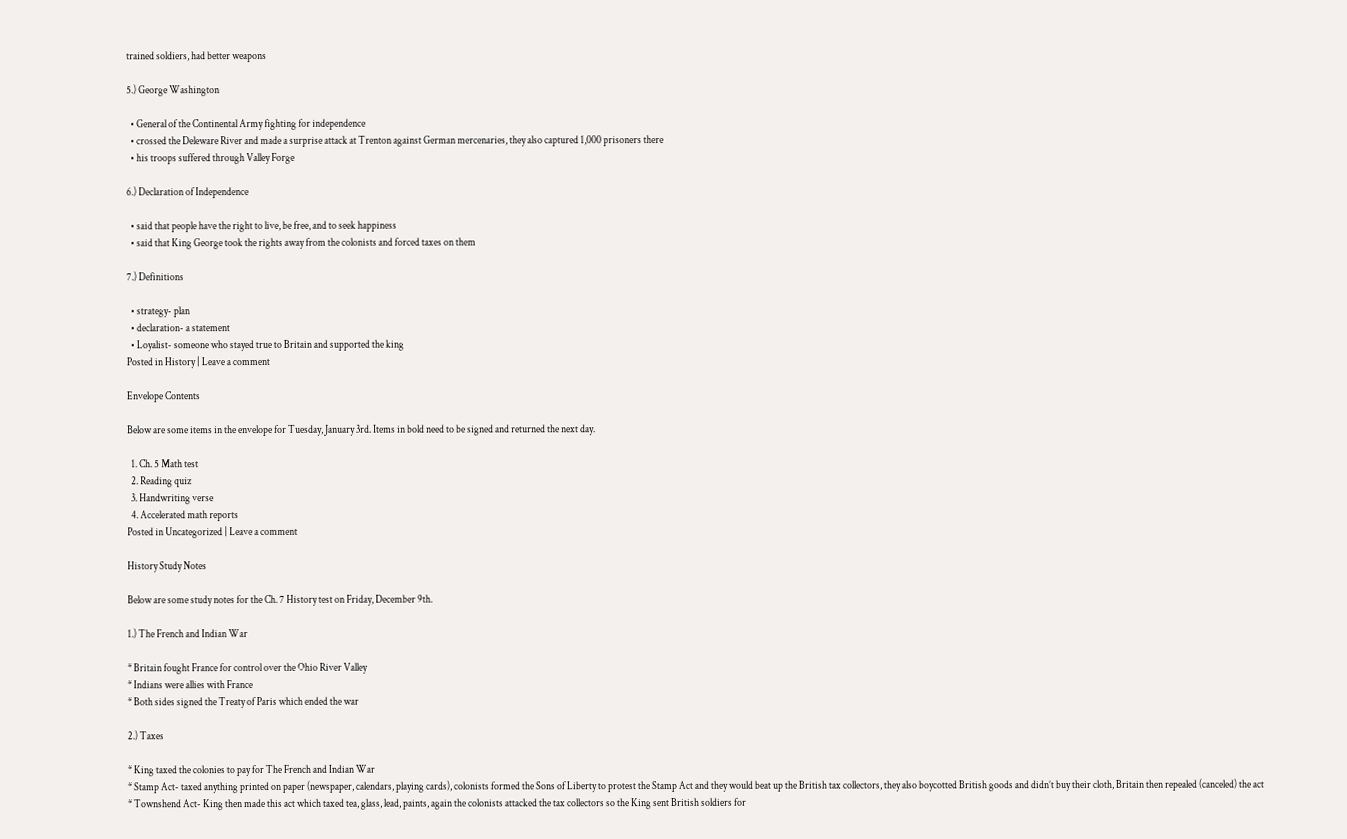trained soldiers, had better weapons

5.) George Washington

  • General of the Continental Army fighting for independence
  • crossed the Deleware River and made a surprise attack at Trenton against German mercenaries, they also captured 1,000 prisoners there
  • his troops suffered through Valley Forge

6.) Declaration of Independence

  • said that people have the right to live, be free, and to seek happiness
  • said that King George took the rights away from the colonists and forced taxes on them

7.) Definitions

  • strategy- plan
  • declaration- a statement
  • Loyalist- someone who stayed true to Britain and supported the king
Posted in History | Leave a comment

Envelope Contents

Below are some items in the envelope for Tuesday, January 3rd. Items in bold need to be signed and returned the next day.

  1. Ch. 5 Math test
  2. Reading quiz
  3. Handwriting verse
  4. Accelerated math reports
Posted in Uncategorized | Leave a comment

History Study Notes

Below are some study notes for the Ch. 7 History test on Friday, December 9th.

1.) The French and Indian War

* Britain fought France for control over the Ohio River Valley
* Indians were allies with France
* Both sides signed the Treaty of Paris which ended the war

2.) Taxes

* King taxed the colonies to pay for The French and Indian War
* Stamp Act- taxed anything printed on paper (newspaper, calendars, playing cards), colonists formed the Sons of Liberty to protest the Stamp Act and they would beat up the British tax collectors, they also boycotted British goods and didn’t buy their cloth, Britain then repealed (canceled) the act
* Townshend Act- King then made this act which taxed tea, glass, lead, paints, again the colonists attacked the tax collectors so the King sent British soldiers for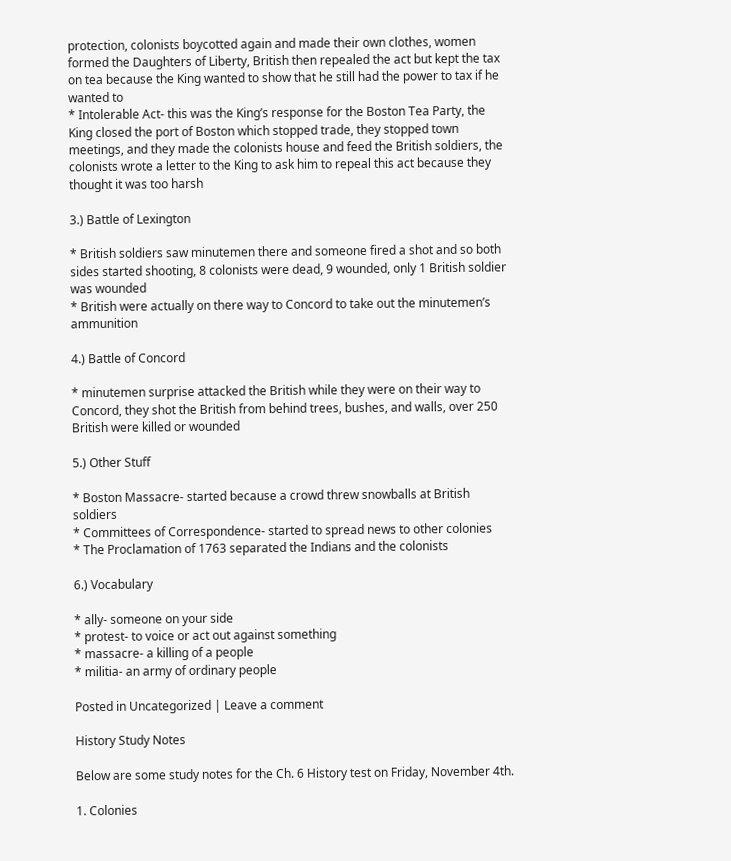protection, colonists boycotted again and made their own clothes, women formed the Daughters of Liberty, British then repealed the act but kept the tax on tea because the King wanted to show that he still had the power to tax if he wanted to
* Intolerable Act- this was the King’s response for the Boston Tea Party, the King closed the port of Boston which stopped trade, they stopped town meetings, and they made the colonists house and feed the British soldiers, the colonists wrote a letter to the King to ask him to repeal this act because they thought it was too harsh

3.) Battle of Lexington

* British soldiers saw minutemen there and someone fired a shot and so both sides started shooting, 8 colonists were dead, 9 wounded, only 1 British soldier was wounded
* British were actually on there way to Concord to take out the minutemen’s ammunition

4.) Battle of Concord

* minutemen surprise attacked the British while they were on their way to Concord, they shot the British from behind trees, bushes, and walls, over 250 British were killed or wounded

5.) Other Stuff

* Boston Massacre- started because a crowd threw snowballs at British soldiers
* Committees of Correspondence- started to spread news to other colonies
* The Proclamation of 1763 separated the Indians and the colonists

6.) Vocabulary

* ally- someone on your side
* protest- to voice or act out against something
* massacre- a killing of a people
* militia- an army of ordinary people

Posted in Uncategorized | Leave a comment

History Study Notes

Below are some study notes for the Ch. 6 History test on Friday, November 4th.

1. Colonies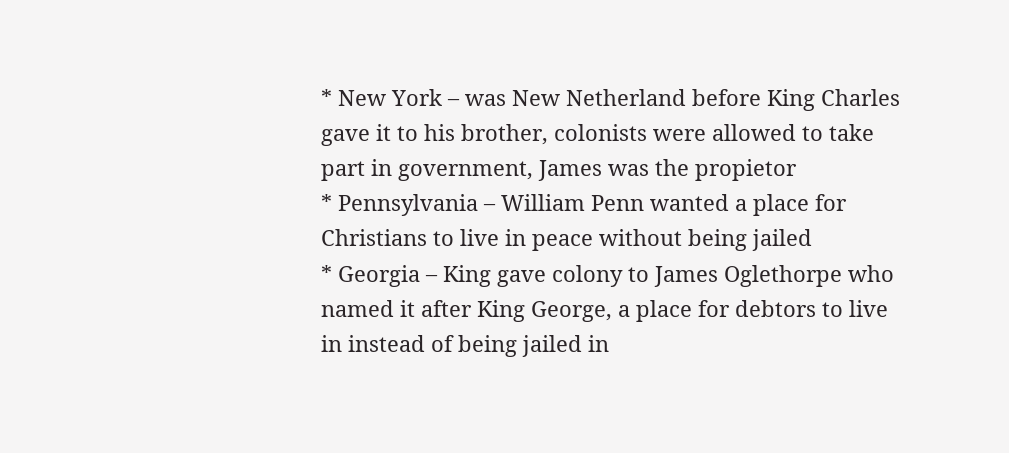* New York – was New Netherland before King Charles gave it to his brother, colonists were allowed to take part in government, James was the propietor
* Pennsylvania – William Penn wanted a place for Christians to live in peace without being jailed
* Georgia – King gave colony to James Oglethorpe who named it after King George, a place for debtors to live in instead of being jailed in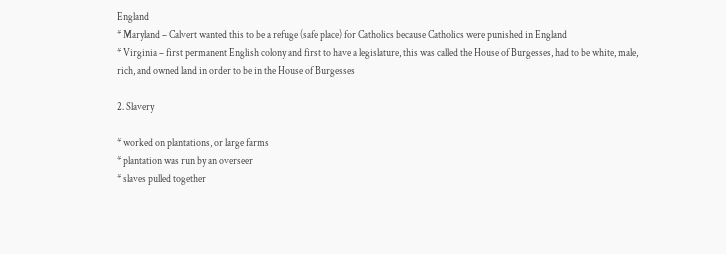England
* Maryland – Calvert wanted this to be a refuge (safe place) for Catholics because Catholics were punished in England
* Virginia – first permanent English colony and first to have a legislature, this was called the House of Burgesses, had to be white, male, rich, and owned land in order to be in the House of Burgesses

2. Slavery

* worked on plantations, or large farms
* plantation was run by an overseer
* slaves pulled together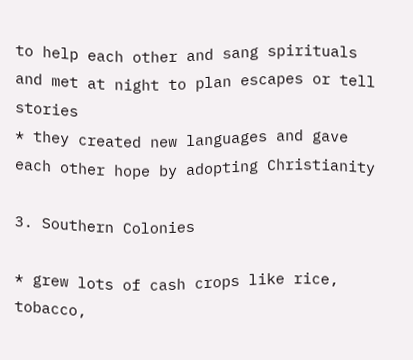to help each other and sang spirituals and met at night to plan escapes or tell stories
* they created new languages and gave each other hope by adopting Christianity

3. Southern Colonies

* grew lots of cash crops like rice, tobacco,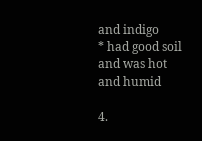and indigo
* had good soil and was hot and humid

4.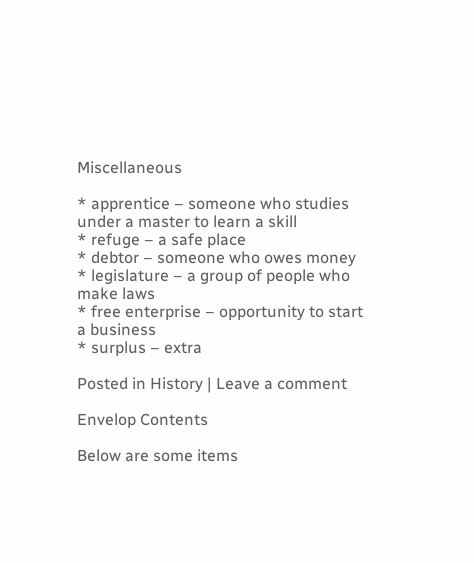Miscellaneous

* apprentice – someone who studies under a master to learn a skill
* refuge – a safe place
* debtor – someone who owes money
* legislature – a group of people who make laws
* free enterprise – opportunity to start a business
* surplus – extra

Posted in History | Leave a comment

Envelop Contents

Below are some items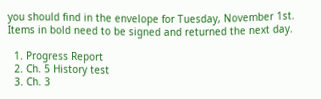you should find in the envelope for Tuesday, November 1st. Items in bold need to be signed and returned the next day.

  1. Progress Report
  2. Ch. 5 History test
  3. Ch. 3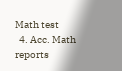Math test
  4. Acc. Math reports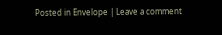Posted in Envelope | Leave a comment